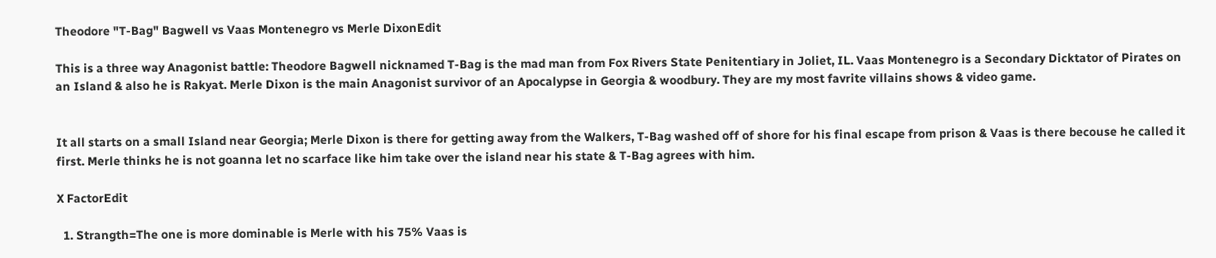Theodore "T-Bag" Bagwell vs Vaas Montenegro vs Merle DixonEdit

This is a three way Anagonist battle: Theodore Bagwell nicknamed T-Bag is the mad man from Fox Rivers State Penitentiary in Joliet, IL. Vaas Montenegro is a Secondary Dicktator of Pirates on an Island & also he is Rakyat. Merle Dixon is the main Anagonist survivor of an Apocalypse in Georgia & woodbury. They are my most favrite villains shows & video game.


It all starts on a small Island near Georgia; Merle Dixon is there for getting away from the Walkers, T-Bag washed off of shore for his final escape from prison & Vaas is there becouse he called it first. Merle thinks he is not goanna let no scarface like him take over the island near his state & T-Bag agrees with him.

X FactorEdit

  1. Strangth=The one is more dominable is Merle with his 75% Vaas is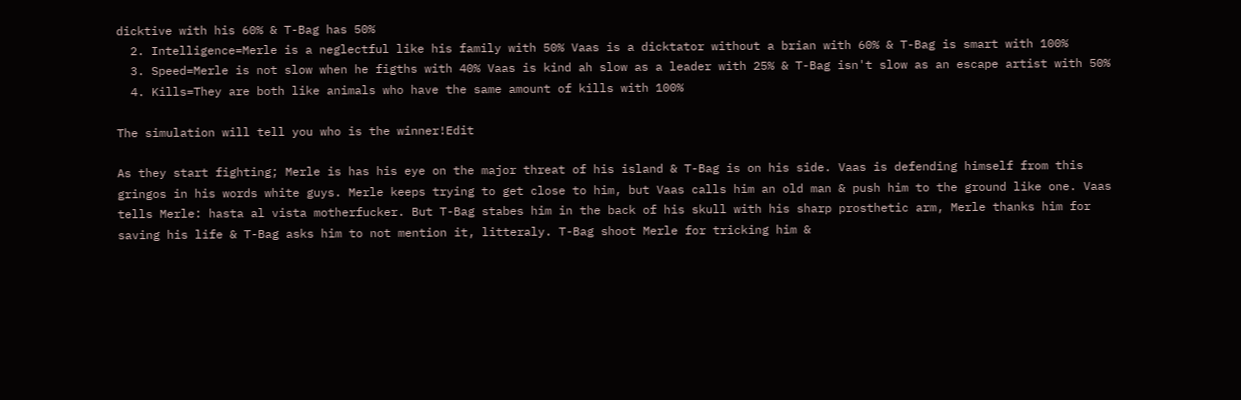dicktive with his 60% & T-Bag has 50%
  2. Intelligence=Merle is a neglectful like his family with 50% Vaas is a dicktator without a brian with 60% & T-Bag is smart with 100%
  3. Speed=Merle is not slow when he figths with 40% Vaas is kind ah slow as a leader with 25% & T-Bag isn't slow as an escape artist with 50%
  4. Kills=They are both like animals who have the same amount of kills with 100%

The simulation will tell you who is the winner!Edit

As they start fighting; Merle is has his eye on the major threat of his island & T-Bag is on his side. Vaas is defending himself from this gringos in his words white guys. Merle keeps trying to get close to him, but Vaas calls him an old man & push him to the ground like one. Vaas tells Merle: hasta al vista motherfucker. But T-Bag stabes him in the back of his skull with his sharp prosthetic arm, Merle thanks him for saving his life & T-Bag asks him to not mention it, litteraly. T-Bag shoot Merle for tricking him &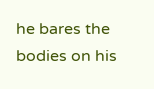he bares the bodies on his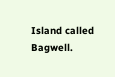Island called Bagwell.